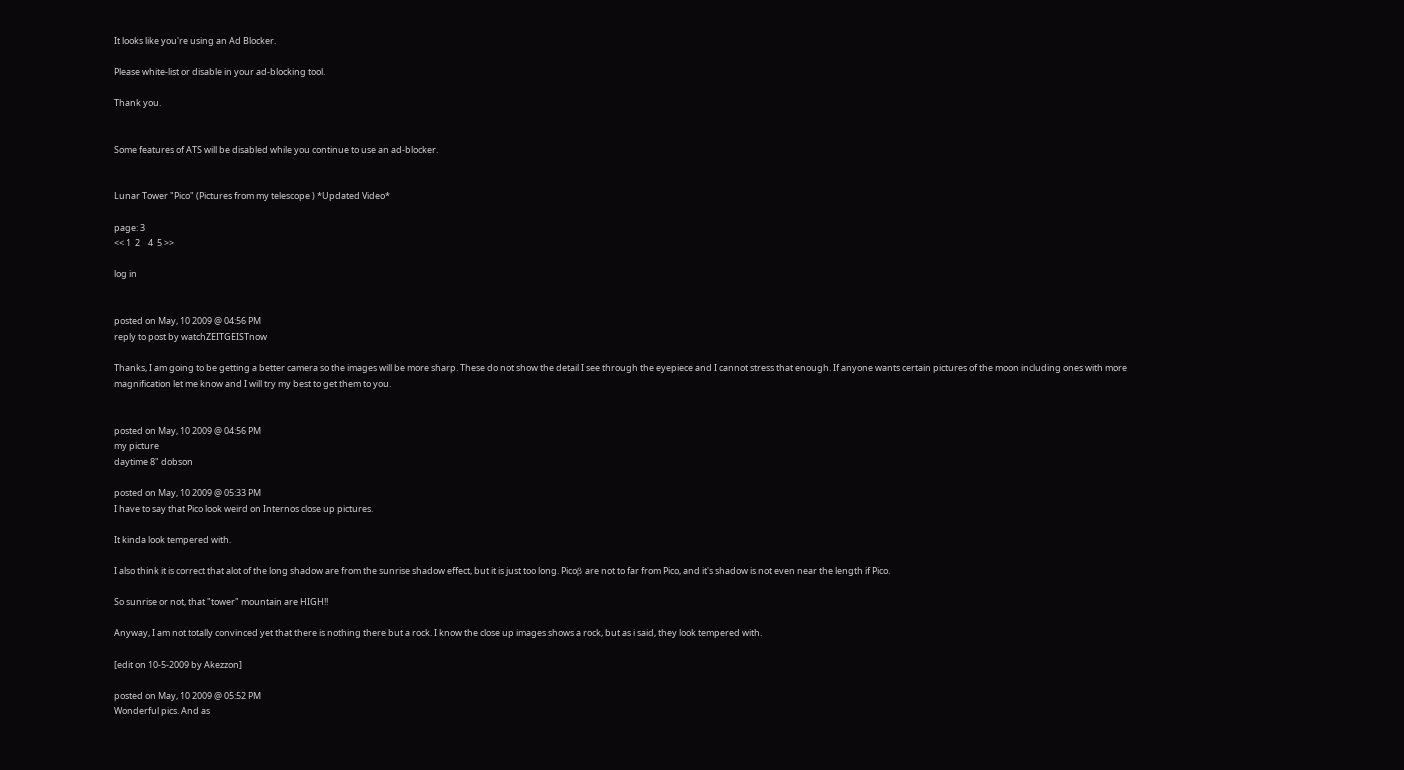It looks like you're using an Ad Blocker.

Please white-list or disable in your ad-blocking tool.

Thank you.


Some features of ATS will be disabled while you continue to use an ad-blocker.


Lunar Tower "Pico" (Pictures from my telescope ) *Updated Video*

page: 3
<< 1  2    4  5 >>

log in


posted on May, 10 2009 @ 04:56 PM
reply to post by watchZEITGEISTnow

Thanks, I am going to be getting a better camera so the images will be more sharp. These do not show the detail I see through the eyepiece and I cannot stress that enough. If anyone wants certain pictures of the moon including ones with more magnification let me know and I will try my best to get them to you.


posted on May, 10 2009 @ 04:56 PM
my picture
daytime 8" dobson

posted on May, 10 2009 @ 05:33 PM
I have to say that Pico look weird on Internos close up pictures.

It kinda look tempered with.

I also think it is correct that alot of the long shadow are from the sunrise shadow effect, but it is just too long. Picoβ are not to far from Pico, and it's shadow is not even near the length if Pico.

So sunrise or not, that "tower" mountain are HIGH!!

Anyway, I am not totally convinced yet that there is nothing there but a rock. I know the close up images shows a rock, but as i said, they look tempered with.

[edit on 10-5-2009 by Akezzon]

posted on May, 10 2009 @ 05:52 PM
Wonderful pics. And as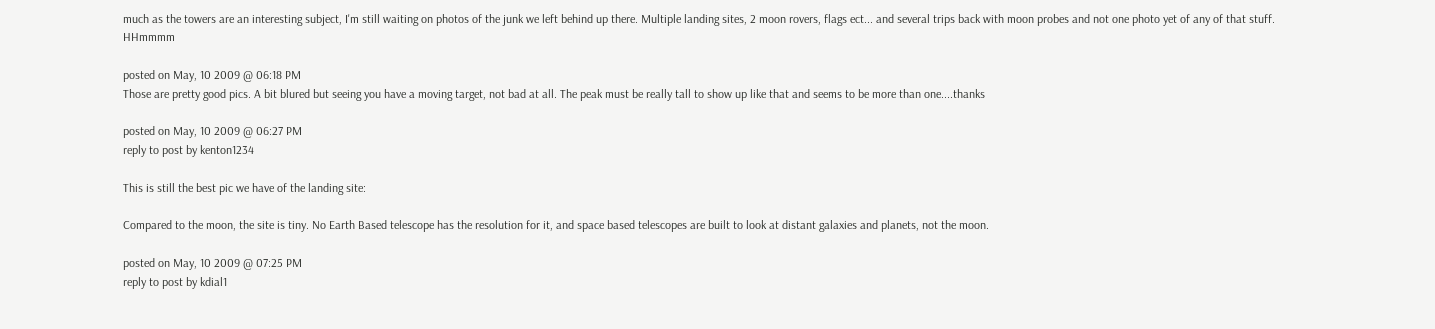much as the towers are an interesting subject, I'm still waiting on photos of the junk we left behind up there. Multiple landing sites, 2 moon rovers, flags ect... and several trips back with moon probes and not one photo yet of any of that stuff. HHmmmm

posted on May, 10 2009 @ 06:18 PM
Those are pretty good pics. A bit blured but seeing you have a moving target, not bad at all. The peak must be really tall to show up like that and seems to be more than one....thanks

posted on May, 10 2009 @ 06:27 PM
reply to post by kenton1234

This is still the best pic we have of the landing site:

Compared to the moon, the site is tiny. No Earth Based telescope has the resolution for it, and space based telescopes are built to look at distant galaxies and planets, not the moon.

posted on May, 10 2009 @ 07:25 PM
reply to post by kdial1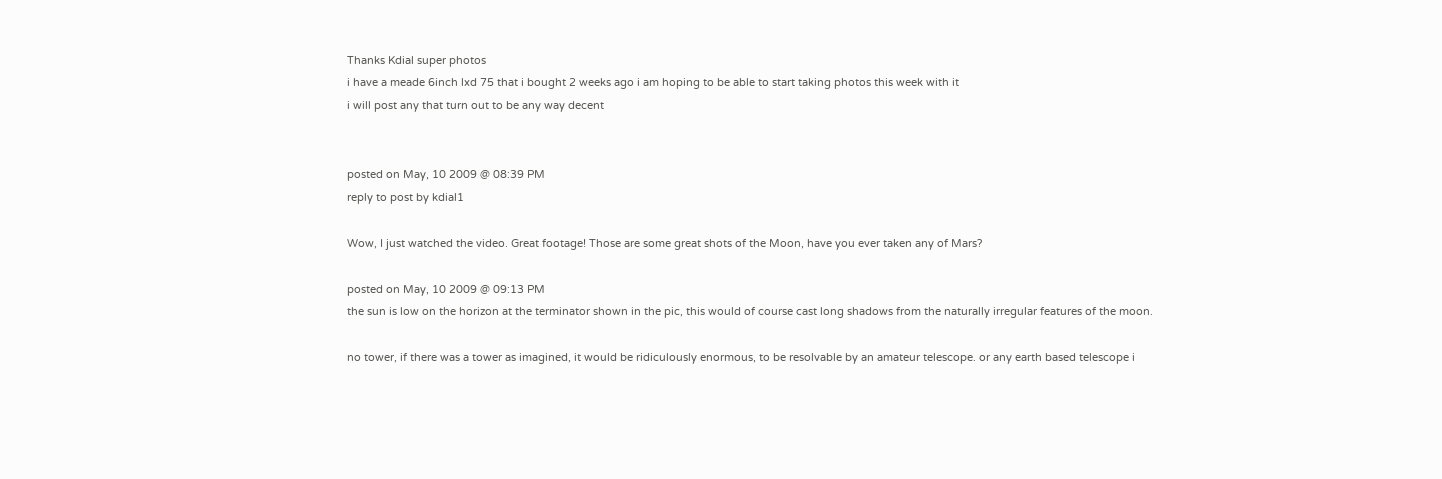Thanks Kdial super photos
i have a meade 6inch lxd 75 that i bought 2 weeks ago i am hoping to be able to start taking photos this week with it
i will post any that turn out to be any way decent


posted on May, 10 2009 @ 08:39 PM
reply to post by kdial1

Wow, I just watched the video. Great footage! Those are some great shots of the Moon, have you ever taken any of Mars?

posted on May, 10 2009 @ 09:13 PM
the sun is low on the horizon at the terminator shown in the pic, this would of course cast long shadows from the naturally irregular features of the moon.

no tower, if there was a tower as imagined, it would be ridiculously enormous, to be resolvable by an amateur telescope. or any earth based telescope i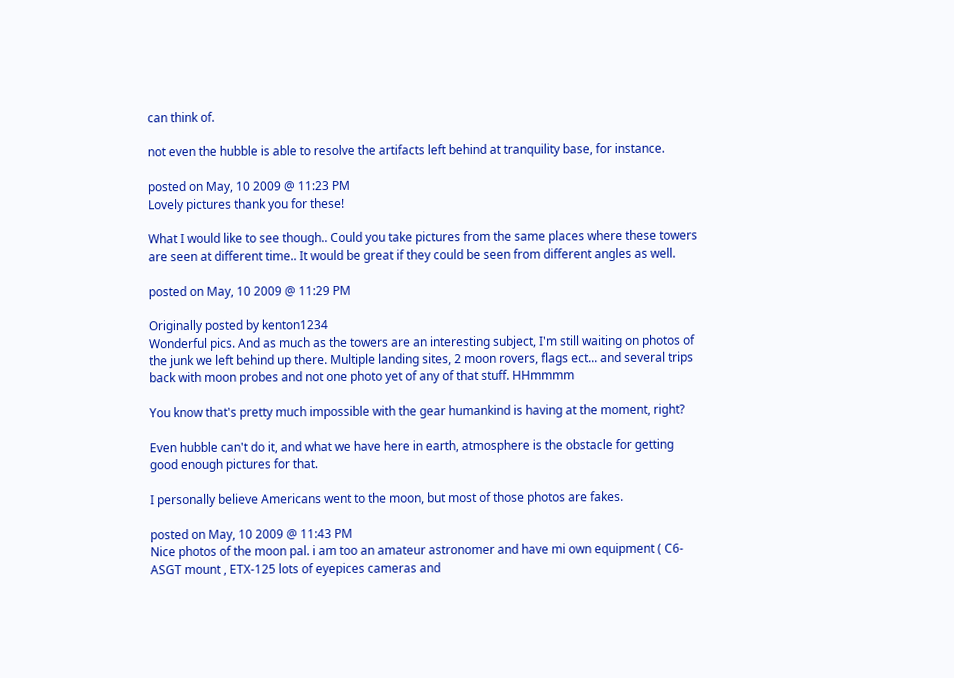can think of.

not even the hubble is able to resolve the artifacts left behind at tranquility base, for instance.

posted on May, 10 2009 @ 11:23 PM
Lovely pictures thank you for these!

What I would like to see though.. Could you take pictures from the same places where these towers are seen at different time.. It would be great if they could be seen from different angles as well.

posted on May, 10 2009 @ 11:29 PM

Originally posted by kenton1234
Wonderful pics. And as much as the towers are an interesting subject, I'm still waiting on photos of the junk we left behind up there. Multiple landing sites, 2 moon rovers, flags ect... and several trips back with moon probes and not one photo yet of any of that stuff. HHmmmm

You know that's pretty much impossible with the gear humankind is having at the moment, right?

Even hubble can't do it, and what we have here in earth, atmosphere is the obstacle for getting good enough pictures for that.

I personally believe Americans went to the moon, but most of those photos are fakes.

posted on May, 10 2009 @ 11:43 PM
Nice photos of the moon pal. i am too an amateur astronomer and have mi own equipment ( C6-ASGT mount , ETX-125 lots of eyepices cameras and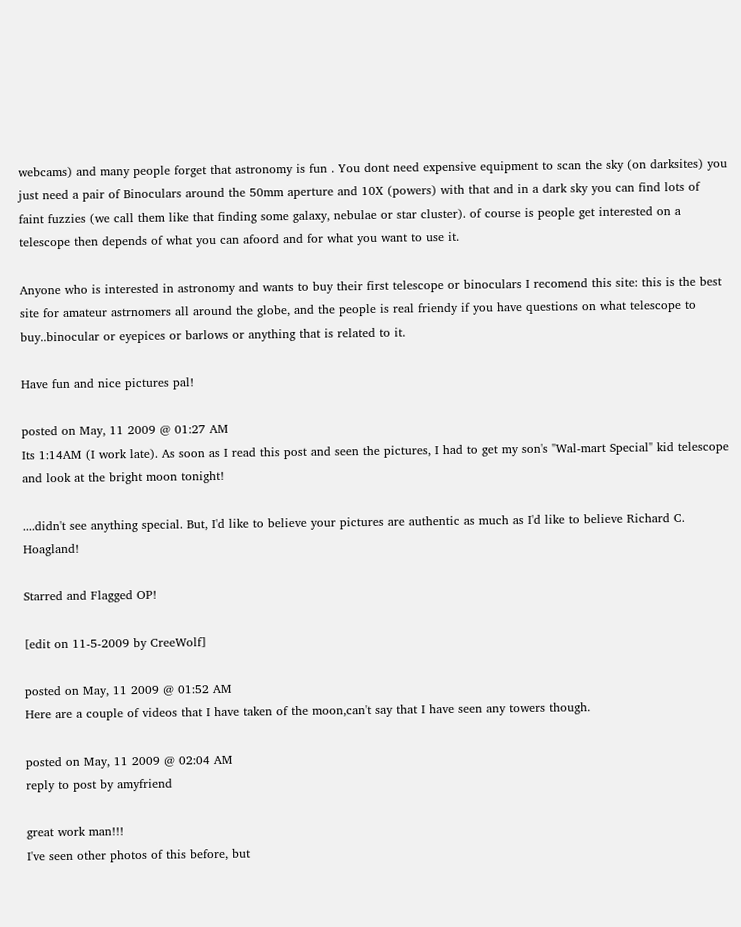webcams) and many people forget that astronomy is fun . You dont need expensive equipment to scan the sky (on darksites) you just need a pair of Binoculars around the 50mm aperture and 10X (powers) with that and in a dark sky you can find lots of faint fuzzies (we call them like that finding some galaxy, nebulae or star cluster). of course is people get interested on a telescope then depends of what you can afoord and for what you want to use it.

Anyone who is interested in astronomy and wants to buy their first telescope or binoculars I recomend this site: this is the best site for amateur astrnomers all around the globe, and the people is real friendy if you have questions on what telescope to buy..binocular or eyepices or barlows or anything that is related to it.

Have fun and nice pictures pal!

posted on May, 11 2009 @ 01:27 AM
Its 1:14AM (I work late). As soon as I read this post and seen the pictures, I had to get my son's "Wal-mart Special" kid telescope and look at the bright moon tonight!

....didn't see anything special. But, I'd like to believe your pictures are authentic as much as I'd like to believe Richard C. Hoagland!

Starred and Flagged OP!

[edit on 11-5-2009 by CreeWolf]

posted on May, 11 2009 @ 01:52 AM
Here are a couple of videos that I have taken of the moon,can't say that I have seen any towers though.

posted on May, 11 2009 @ 02:04 AM
reply to post by amyfriend

great work man!!!
I've seen other photos of this before, but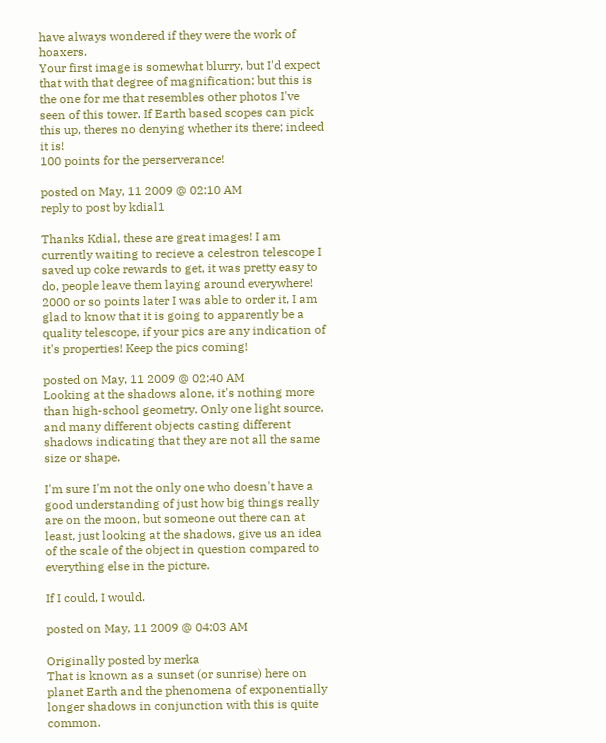have always wondered if they were the work of hoaxers.
Your first image is somewhat blurry, but I'd expect that with that degree of magnification; but this is the one for me that resembles other photos I've seen of this tower. If Earth based scopes can pick this up, theres no denying whether its there; indeed it is!
100 points for the perserverance!

posted on May, 11 2009 @ 02:10 AM
reply to post by kdial1

Thanks Kdial, these are great images! I am currently waiting to recieve a celestron telescope I saved up coke rewards to get, it was pretty easy to do, people leave them laying around everywhere! 2000 or so points later I was able to order it, I am glad to know that it is going to apparently be a quality telescope, if your pics are any indication of it's properties! Keep the pics coming!

posted on May, 11 2009 @ 02:40 AM
Looking at the shadows alone, it's nothing more than high-school geometry. Only one light source, and many different objects casting different shadows indicating that they are not all the same size or shape.

I'm sure I'm not the only one who doesn't have a good understanding of just how big things really are on the moon, but someone out there can at least, just looking at the shadows, give us an idea of the scale of the object in question compared to everything else in the picture.

If I could, I would.

posted on May, 11 2009 @ 04:03 AM

Originally posted by merka
That is known as a sunset (or sunrise) here on planet Earth and the phenomena of exponentially longer shadows in conjunction with this is quite common.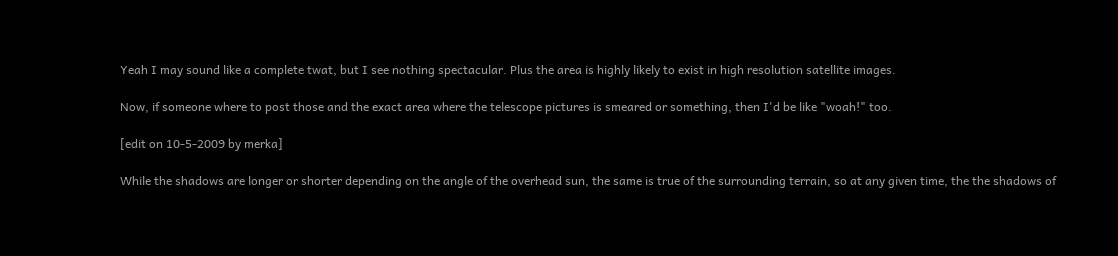Yeah I may sound like a complete twat, but I see nothing spectacular. Plus the area is highly likely to exist in high resolution satellite images.

Now, if someone where to post those and the exact area where the telescope pictures is smeared or something, then I'd be like "woah!" too.

[edit on 10-5-2009 by merka]

While the shadows are longer or shorter depending on the angle of the overhead sun, the same is true of the surrounding terrain, so at any given time, the the shadows of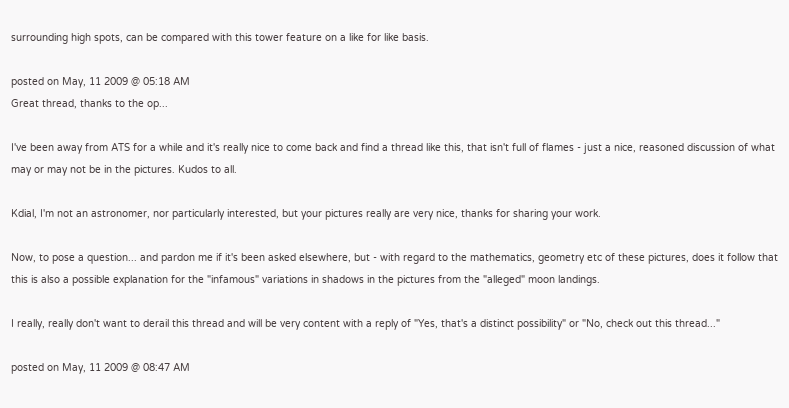surrounding high spots, can be compared with this tower feature on a like for like basis.

posted on May, 11 2009 @ 05:18 AM
Great thread, thanks to the op...

I've been away from ATS for a while and it's really nice to come back and find a thread like this, that isn't full of flames - just a nice, reasoned discussion of what may or may not be in the pictures. Kudos to all.

Kdial, I'm not an astronomer, nor particularly interested, but your pictures really are very nice, thanks for sharing your work.

Now, to pose a question... and pardon me if it's been asked elsewhere, but - with regard to the mathematics, geometry etc of these pictures, does it follow that this is also a possible explanation for the "infamous" variations in shadows in the pictures from the "alleged" moon landings.

I really, really don't want to derail this thread and will be very content with a reply of "Yes, that's a distinct possibility" or "No, check out this thread..."

posted on May, 11 2009 @ 08:47 AM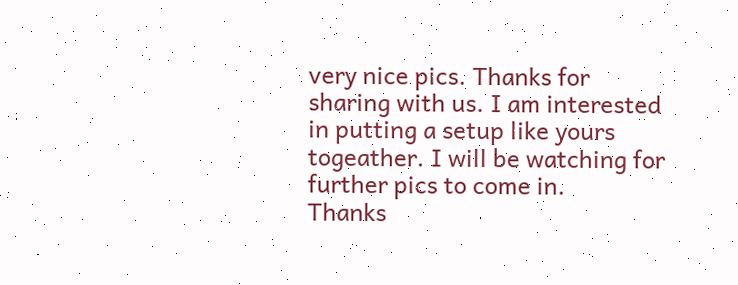very nice pics. Thanks for sharing with us. I am interested in putting a setup like yours togeather. I will be watching for further pics to come in.
Thanks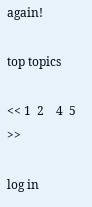again!

top topics

<< 1  2    4  5 >>

log in